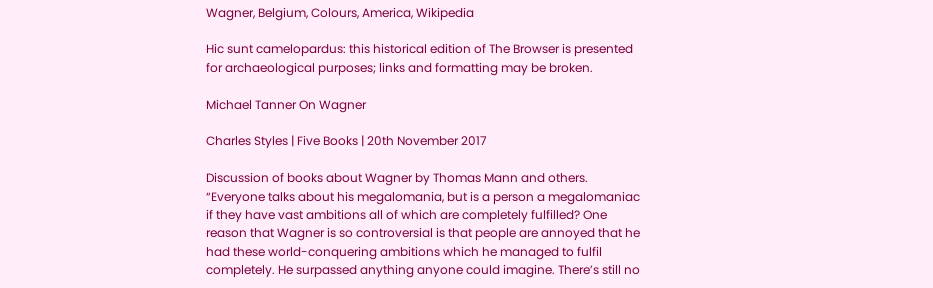Wagner, Belgium, Colours, America, Wikipedia

Hic sunt camelopardus: this historical edition of The Browser is presented for archaeological purposes; links and formatting may be broken.

Michael Tanner On Wagner

Charles Styles | Five Books | 20th November 2017

Discussion of books about Wagner by Thomas Mann and others. “Everyone talks about his megalomania, but is a person a megalomaniac if they have vast ambitions all of which are completely fulfilled? One reason that Wagner is so controversial is that people are annoyed that he had these world-conquering ambitions which he managed to fulfil completely. He surpassed anything anyone could imagine. There’s still no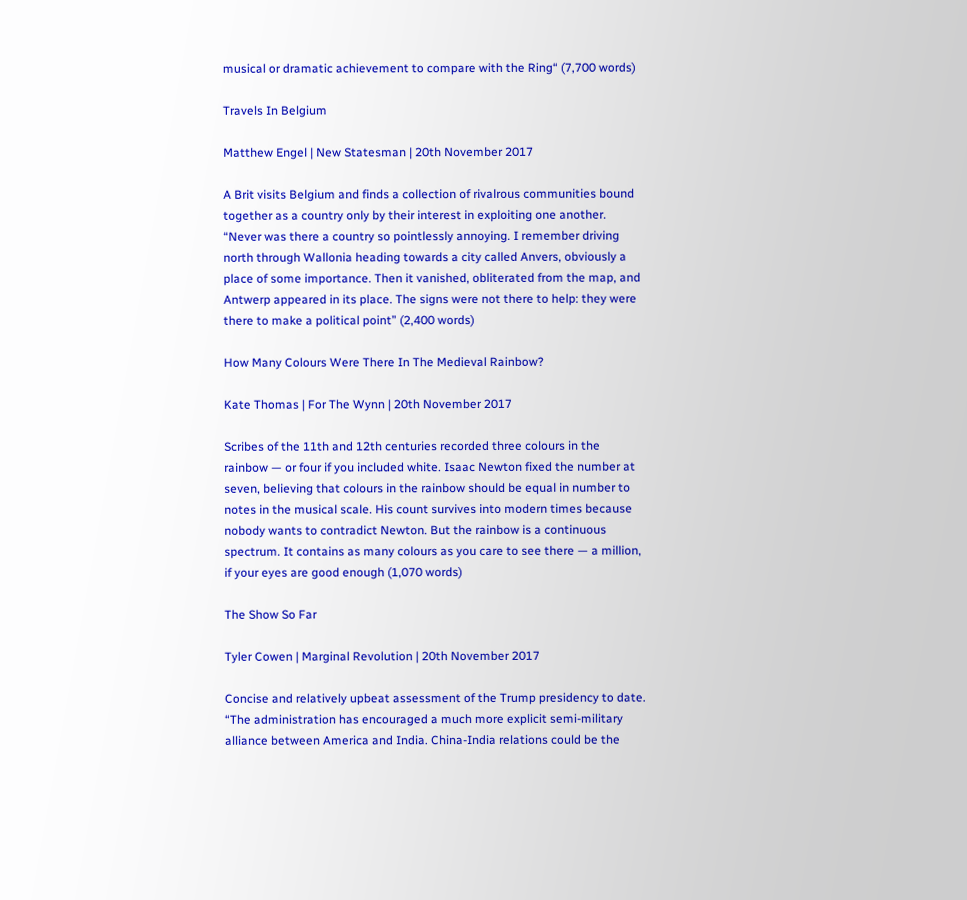musical or dramatic achievement to compare with the Ring“ (7,700 words)

Travels In Belgium

Matthew Engel | New Statesman | 20th November 2017

A Brit visits Belgium and finds a collection of rivalrous communities bound together as a country only by their interest in exploiting one another. “Never was there a country so pointlessly annoying. I remember driving north through Wallonia heading towards a city called Anvers, obviously a place of some importance. Then it vanished, obliterated from the map, and Antwerp appeared in its place. The signs were not there to help: they were there to make a political point” (2,400 words)

How Many Colours Were There In The Medieval Rainbow?

Kate Thomas | For The Wynn | 20th November 2017

Scribes of the 11th and 12th centuries recorded three colours in the rainbow — or four if you included white. Isaac Newton fixed the number at seven, believing that colours in the rainbow should be equal in number to notes in the musical scale. His count survives into modern times because nobody wants to contradict Newton. But the rainbow is a continuous spectrum. It contains as many colours as you care to see there — a million, if your eyes are good enough (1,070 words)

The Show So Far

Tyler Cowen | Marginal Revolution | 20th November 2017

Concise and relatively upbeat assessment of the Trump presidency to date. “The administration has encouraged a much more explicit semi-military alliance between America and India. China-India relations could be the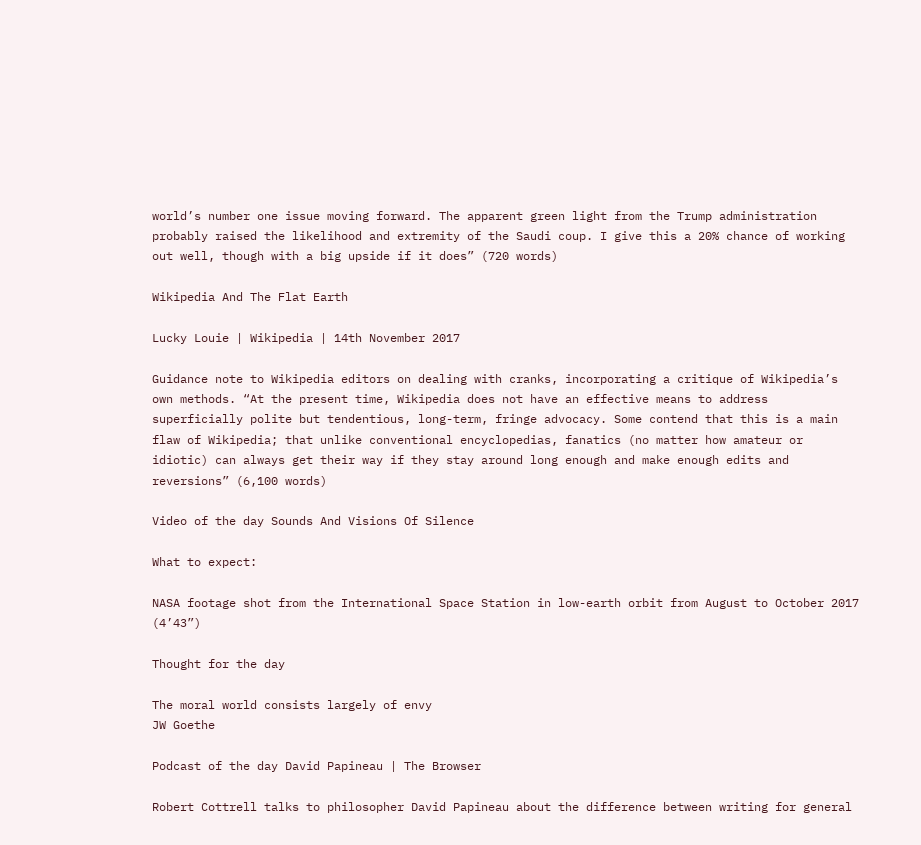world’s number one issue moving forward. The apparent green light from the Trump administration probably raised the likelihood and extremity of the Saudi coup. I give this a 20% chance of working out well, though with a big upside if it does” (720 words)

Wikipedia And The Flat Earth

Lucky Louie | Wikipedia | 14th November 2017

Guidance note to Wikipedia editors on dealing with cranks, incorporating a critique of Wikipedia’s own methods. “At the present time, Wikipedia does not have an effective means to address superficially polite but tendentious, long-term, fringe advocacy. Some contend that this is a main flaw of Wikipedia; that unlike conventional encyclopedias, fanatics (no matter how amateur or idiotic) can always get their way if they stay around long enough and make enough edits and reversions” (6,100 words)

Video of the day Sounds And Visions Of Silence

What to expect:

NASA footage shot from the International Space Station in low-earth orbit from August to October 2017 (4’43”)

Thought for the day

The moral world consists largely of envy
JW Goethe

Podcast of the day David Papineau | The Browser

Robert Cottrell talks to philosopher David Papineau about the difference between writing for general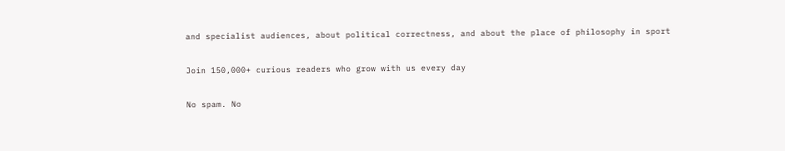and specialist audiences, about political correctness, and about the place of philosophy in sport

Join 150,000+ curious readers who grow with us every day

No spam. No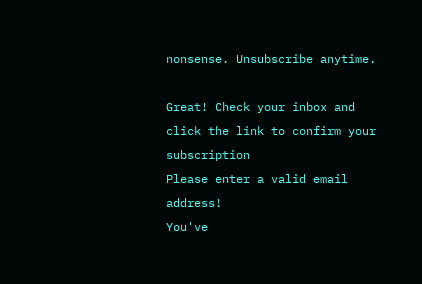nonsense. Unsubscribe anytime.

Great! Check your inbox and click the link to confirm your subscription
Please enter a valid email address!
You've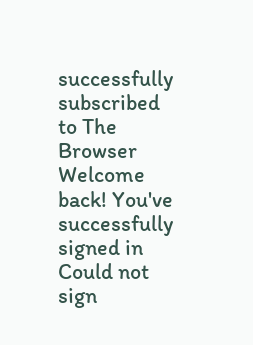successfully subscribed to The Browser
Welcome back! You've successfully signed in
Could not sign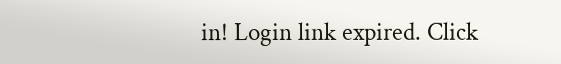in! Login link expired. Click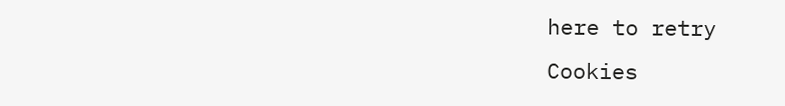here to retry
Cookies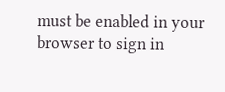must be enabled in your browser to sign in